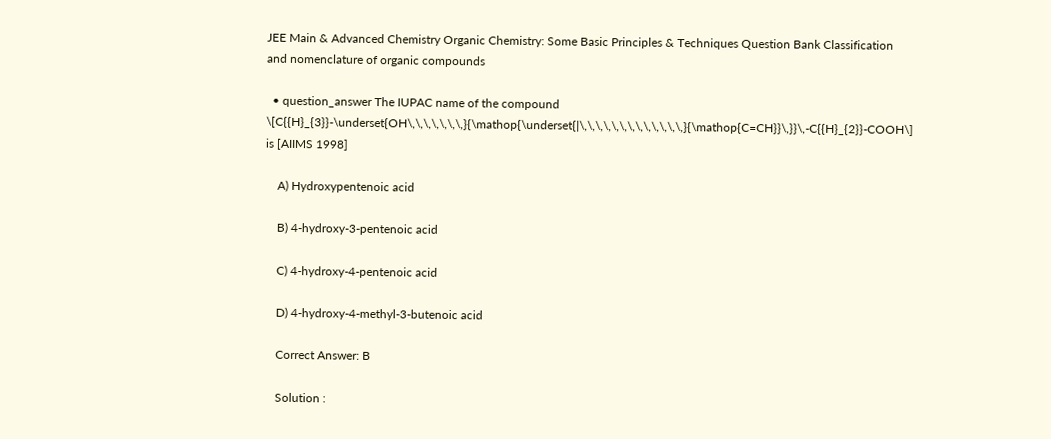JEE Main & Advanced Chemistry Organic Chemistry: Some Basic Principles & Techniques Question Bank Classification and nomenclature of organic compounds

  • question_answer The IUPAC name of the compound \[C{{H}_{3}}-\underset{OH\,\,\,\,\,\,\,}{\mathop{\underset{|\,\,\,\,\,\,\,\,\,\,\,\,\,}{\mathop{C=CH}}\,}}\,-C{{H}_{2}}-COOH\] is [AIIMS 1998]

    A) Hydroxypentenoic acid

    B) 4-hydroxy-3-pentenoic acid

    C) 4-hydroxy-4-pentenoic acid

    D) 4-hydroxy-4-methyl-3-butenoic acid

    Correct Answer: B

    Solution :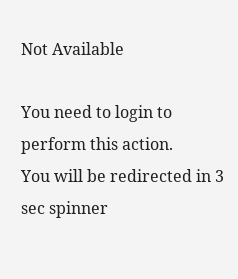Not Available

You need to login to perform this action.
You will be redirected in 3 sec spinner